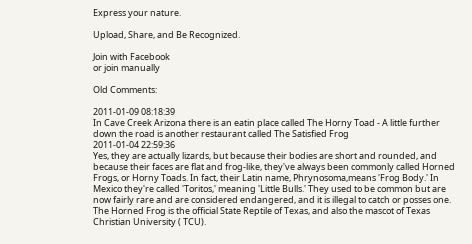Express your nature.

Upload, Share, and Be Recognized.

Join with Facebook
or join manually

Old Comments:

2011-01-09 08:18:39
In Cave Creek Arizona there is an eatin place called The Horny Toad - A little further down the road is another restaurant called The Satisfied Frog
2011-01-04 22:59:36
Yes, they are actually lizards, but because their bodies are short and rounded, and because their faces are flat and frog-like, they've always been commonly called Horned Frogs, or Horny Toads. In fact, their Latin name, Phrynosoma,means 'Frog Body.' In Mexico they're called 'Toritos,' meaning 'Little Bulls.' They used to be common but are now fairly rare and are considered endangered, and it is illegal to catch or posses one. The Horned Frog is the official State Reptile of Texas, and also the mascot of Texas Christian University ( TCU).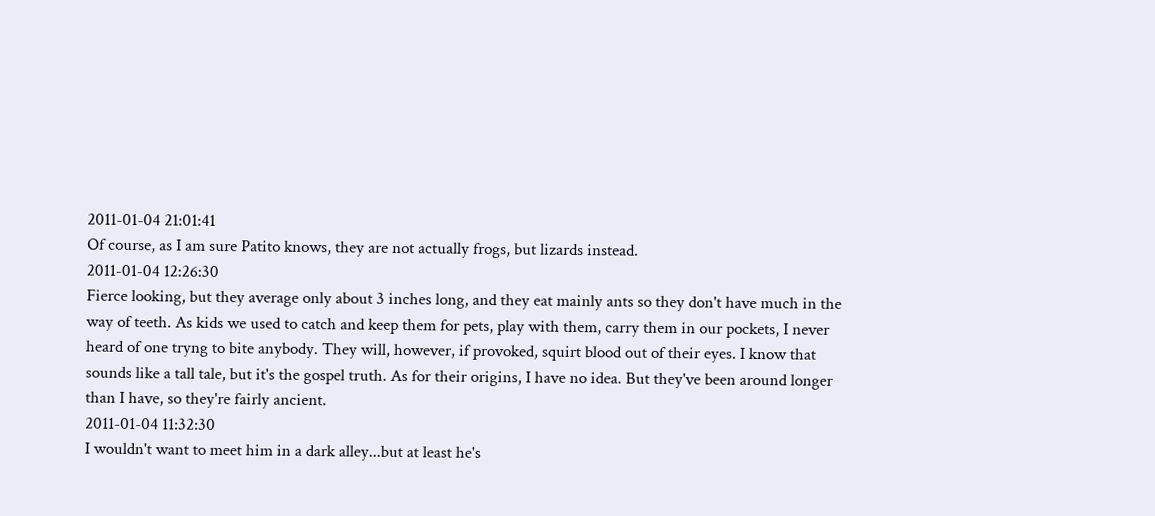2011-01-04 21:01:41
Of course, as I am sure Patito knows, they are not actually frogs, but lizards instead.
2011-01-04 12:26:30
Fierce looking, but they average only about 3 inches long, and they eat mainly ants so they don't have much in the way of teeth. As kids we used to catch and keep them for pets, play with them, carry them in our pockets, I never heard of one tryng to bite anybody. They will, however, if provoked, squirt blood out of their eyes. I know that sounds like a tall tale, but it's the gospel truth. As for their origins, I have no idea. But they've been around longer than I have, so they're fairly ancient.
2011-01-04 11:32:30
I wouldn't want to meet him in a dark alley...but at least he's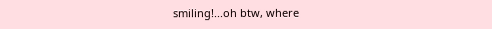smiling!...oh btw, where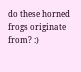do these horned frogs originate from? :)